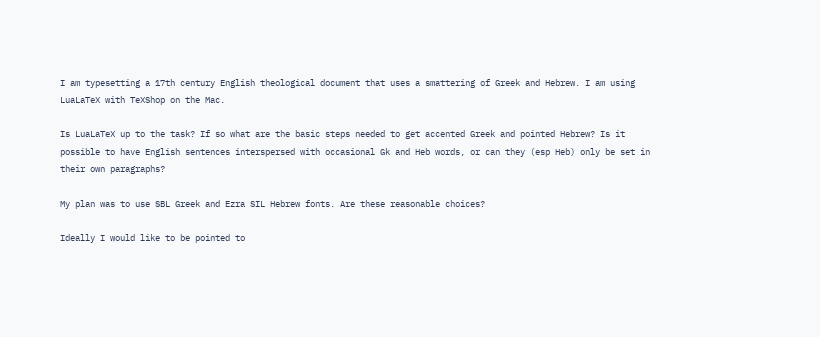I am typesetting a 17th century English theological document that uses a smattering of Greek and Hebrew. I am using LuaLaTeX with TeXShop on the Mac.

Is LuaLaTeX up to the task? If so what are the basic steps needed to get accented Greek and pointed Hebrew? Is it possible to have English sentences interspersed with occasional Gk and Heb words, or can they (esp Heb) only be set in their own paragraphs?

My plan was to use SBL Greek and Ezra SIL Hebrew fonts. Are these reasonable choices?

Ideally I would like to be pointed to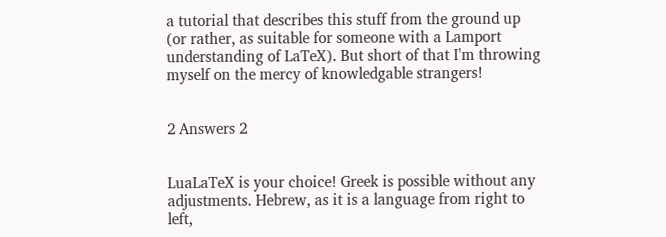a tutorial that describes this stuff from the ground up (or rather, as suitable for someone with a Lamport understanding of LaTeX). But short of that I'm throwing myself on the mercy of knowledgable strangers!


2 Answers 2


LuaLaTeX is your choice! Greek is possible without any adjustments. Hebrew, as it is a language from right to left,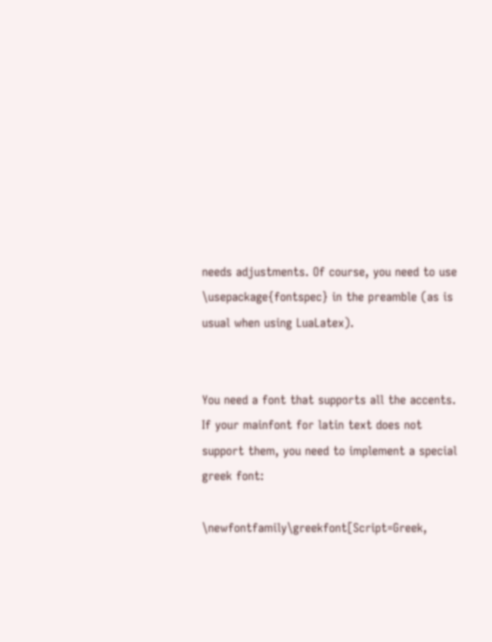needs adjustments. Of course, you need to use \usepackage{fontspec} in the preamble (as is usual when using LuaLatex).


You need a font that supports all the accents. If your mainfont for latin text does not support them, you need to implement a special greek font:

\newfontfamily\greekfont[Script=Greek,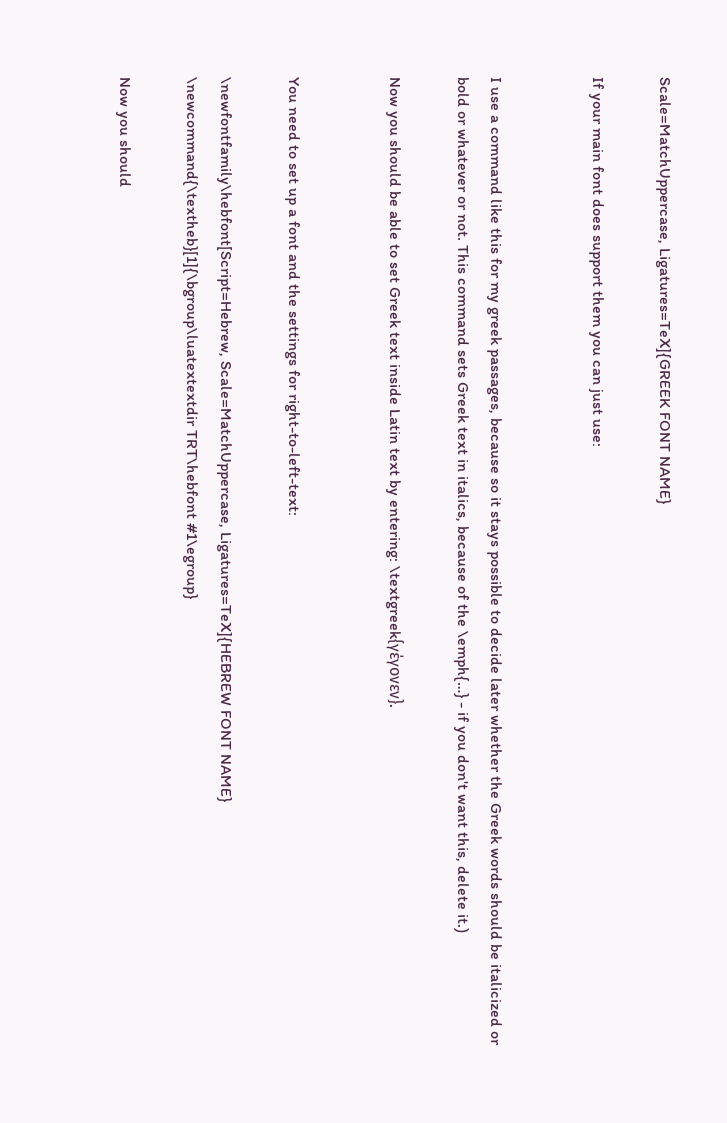Scale=MatchUppercase, Ligatures=TeX]{GREEK FONT NAME}

If your main font does support them you can just use:


I use a command like this for my greek passages, because so it stays possible to decide later whether the Greek words should be italicized or bold or whatever or not. This command sets Greek text in italics, because of the \emph{…} - if you don't want this, delete it.)

Now you should be able to set Greek text inside Latin text by entering: \textgreek{γέγονεν}.


You need to set up a font and the settings for right-to-left-text:

\newfontfamily\hebfont[Script=Hebrew, Scale=MatchUppercase, Ligatures=TeX]{HEBREW FONT NAME}
\newcommand{\textheb}[1]{\bgroup\luatextextdir TRT\hebfont #1\egroup}

Now you should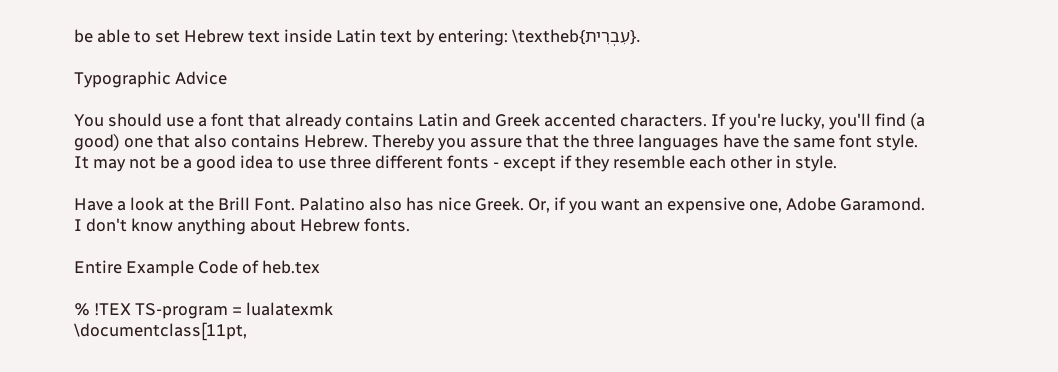be able to set Hebrew text inside Latin text by entering: \textheb{עִבְרִית}.

Typographic Advice

You should use a font that already contains Latin and Greek accented characters. If you're lucky, you'll find (a good) one that also contains Hebrew. Thereby you assure that the three languages have the same font style. It may not be a good idea to use three different fonts - except if they resemble each other in style.

Have a look at the Brill Font. Palatino also has nice Greek. Or, if you want an expensive one, Adobe Garamond. I don't know anything about Hebrew fonts.

Entire Example Code of heb.tex

% !TEX TS-program = lualatexmk
\documentclass[11pt,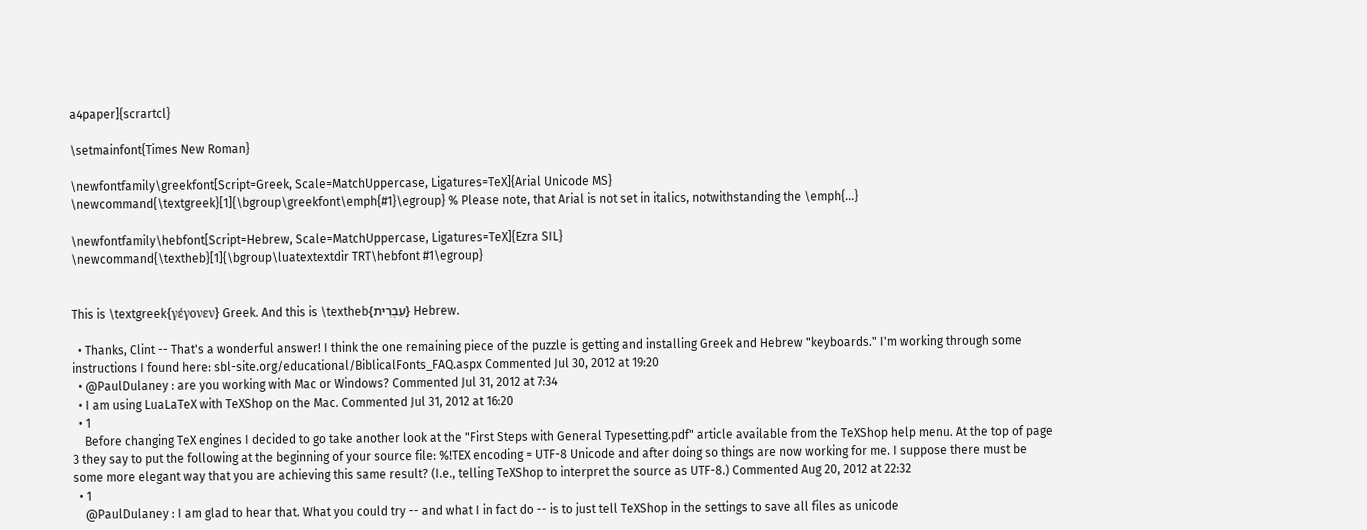a4paper]{scrartcl}

\setmainfont{Times New Roman}

\newfontfamily\greekfont[Script=Greek, Scale=MatchUppercase, Ligatures=TeX]{Arial Unicode MS}
\newcommand{\textgreek}[1]{\bgroup\greekfont\emph{#1}\egroup} % Please note, that Arial is not set in italics, notwithstanding the \emph{...}

\newfontfamily\hebfont[Script=Hebrew, Scale=MatchUppercase, Ligatures=TeX]{Ezra SIL}
\newcommand{\textheb}[1]{\bgroup\luatextextdir TRT\hebfont #1\egroup}


This is \textgreek{γέγονεν} Greek. And this is \textheb{עִבְרִית} Hebrew.

  • Thanks, Clint -- That's a wonderful answer! I think the one remaining piece of the puzzle is getting and installing Greek and Hebrew "keyboards." I'm working through some instructions I found here: sbl-site.org/educational/BiblicalFonts_FAQ.aspx Commented Jul 30, 2012 at 19:20
  • @PaulDulaney : are you working with Mac or Windows? Commented Jul 31, 2012 at 7:34
  • I am using LuaLaTeX with TeXShop on the Mac. Commented Jul 31, 2012 at 16:20
  • 1
    Before changing TeX engines I decided to go take another look at the "First Steps with General Typesetting.pdf" article available from the TeXShop help menu. At the top of page 3 they say to put the following at the beginning of your source file: %!TEX encoding = UTF-8 Unicode and after doing so things are now working for me. I suppose there must be some more elegant way that you are achieving this same result? (I.e., telling TeXShop to interpret the source as UTF-8.) Commented Aug 20, 2012 at 22:32
  • 1
    @PaulDulaney : I am glad to hear that. What you could try -- and what I in fact do -- is to just tell TeXShop in the settings to save all files as unicode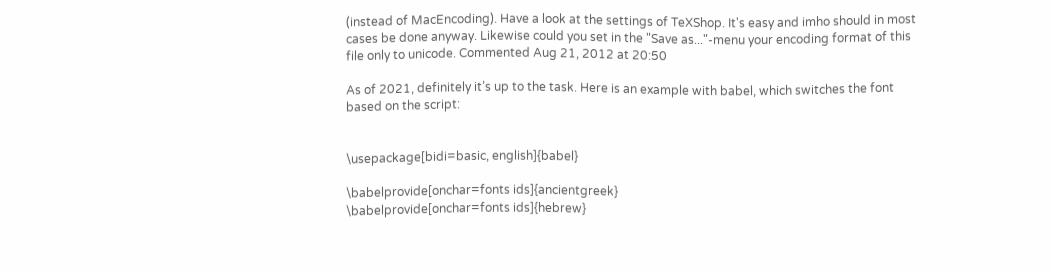(instead of MacEncoding). Have a look at the settings of TeXShop. It's easy and imho should in most cases be done anyway. Likewise could you set in the "Save as..."-menu your encoding format of this file only to unicode. Commented Aug 21, 2012 at 20:50

As of 2021, definitely it’s up to the task. Here is an example with babel, which switches the font based on the script:


\usepackage[bidi=basic, english]{babel}

\babelprovide[onchar=fonts ids]{ancientgreek}
\babelprovide[onchar=fonts ids]{hebrew}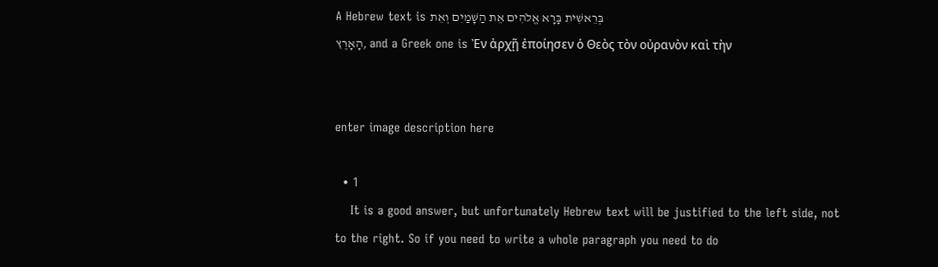A Hebrew text is בְּרֵאשִׁית בָּרָא אֱלֹהִים אֵת הַשָּׁמַיִם וְאֵת
הָאָרֶץ, and a Greek one is Ἐν ἀρχῇ ἐποίησεν ὁ Θεὸς τὸν οὐρανὸν καὶ τὴν


enter image description here

  • 1
    It is a good answer, but unfortunately Hebrew text will be justified to the left side, not to the right. So if you need to write a whole paragraph you need to do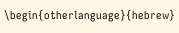\begin{otherlanguage}{hebrew}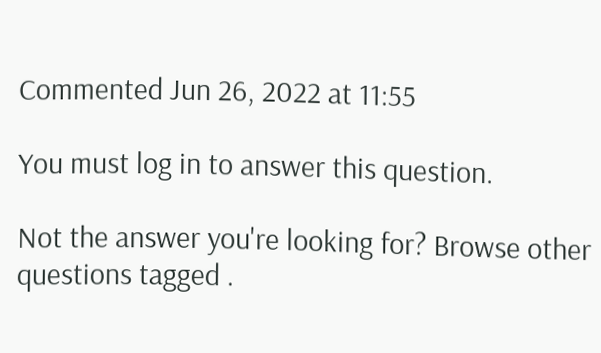Commented Jun 26, 2022 at 11:55

You must log in to answer this question.

Not the answer you're looking for? Browse other questions tagged .